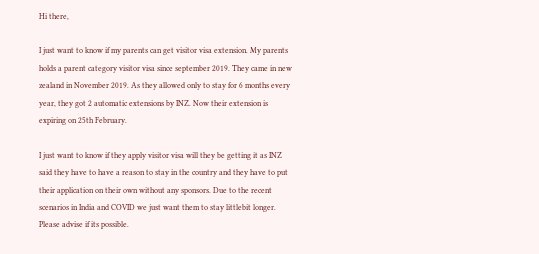Hi there,

I just want to know if my parents can get visitor visa extension. My parents holds a parent category visitor visa since september 2019. They came in new zealand in November 2019. As they allowed only to stay for 6 months every year, they got 2 automatic extensions by INZ. Now their extension is expiring on 25th February.

I just want to know if they apply visitor visa will they be getting it as INZ said they have to have a reason to stay in the country and they have to put their application on their own without any sponsors. Due to the recent scenarios in India and COVID we just want them to stay littlebit longer. Please advise if its possible.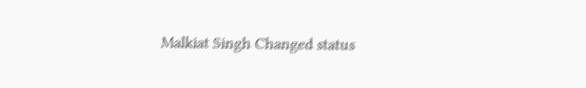Malkiat Singh Changed status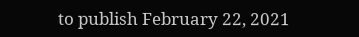to publish February 22, 2021